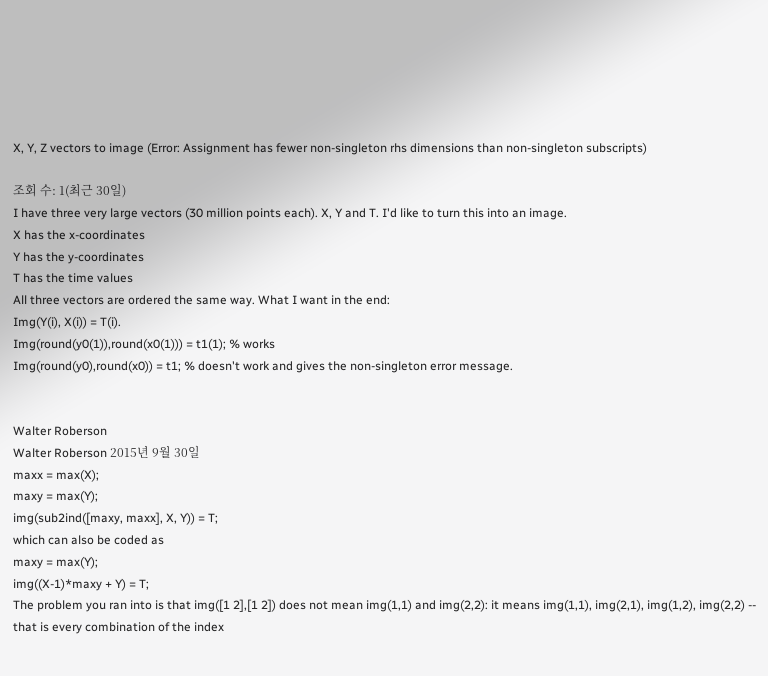X, Y, Z vectors to image (Error: Assignment has fewer non-singleton rhs dimensions than non-singleton subscripts)

조회 수: 1(최근 30일)
I have three very large vectors (30 million points each). X, Y and T. I'd like to turn this into an image.
X has the x-coordinates
Y has the y-coordinates
T has the time values
All three vectors are ordered the same way. What I want in the end:
Img(Y(i), X(i)) = T(i).
Img(round(y0(1)),round(x0(1))) = t1(1); % works
Img(round(y0),round(x0)) = t1; % doesn't work and gives the non-singleton error message.


Walter Roberson
Walter Roberson 2015년 9월 30일
maxx = max(X);
maxy = max(Y);
img(sub2ind([maxy, maxx], X, Y)) = T;
which can also be coded as
maxy = max(Y);
img((X-1)*maxy + Y) = T;
The problem you ran into is that img([1 2],[1 2]) does not mean img(1,1) and img(2,2): it means img(1,1), img(2,1), img(1,2), img(2,2) -- that is every combination of the index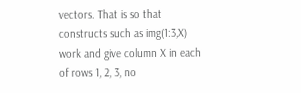vectors. That is so that constructs such as img(1:3,X) work and give column X in each of rows 1, 2, 3, no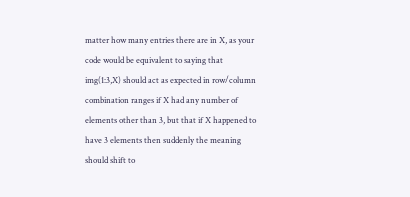matter how many entries there are in X, as your code would be equivalent to saying that img(1:3,X) should act as expected in row/column combination ranges if X had any number of elements other than 3, but that if X happened to have 3 elements then suddenly the meaning should shift to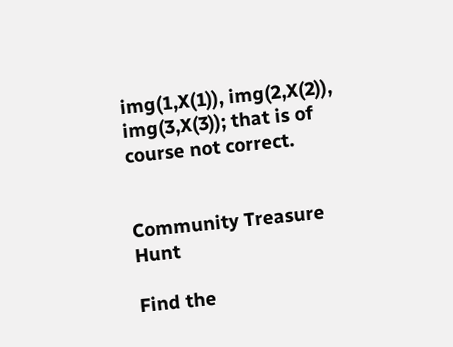img(1,X(1)), img(2,X(2)), img(3,X(3)); that is of course not correct.


Community Treasure Hunt

Find the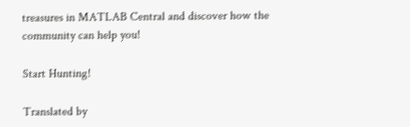treasures in MATLAB Central and discover how the community can help you!

Start Hunting!

Translated by